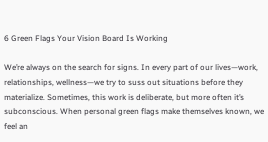6 Green Flags Your Vision Board Is Working

We’re always on the search for signs. In every part of our lives—work, relationships, wellness—we try to suss out situations before they materialize. Sometimes, this work is deliberate, but more often it’s subconscious. When personal green flags make themselves known, we feel an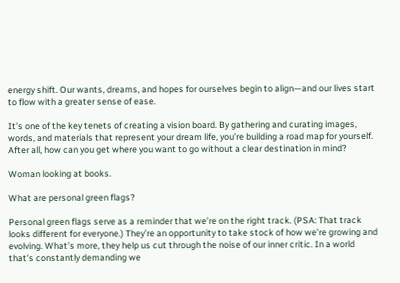energy shift. Our wants, dreams, and hopes for ourselves begin to align—and our lives start to flow with a greater sense of ease.

It’s one of the key tenets of creating a vision board. By gathering and curating images, words, and materials that represent your dream life, you’re building a road map for yourself. After all, how can you get where you want to go without a clear destination in mind?

Woman looking at books.

What are personal green flags?

Personal green flags serve as a reminder that we’re on the right track. (PSA: That track looks different for everyone.) They’re an opportunity to take stock of how we’re growing and evolving. What’s more, they help us cut through the noise of our inner critic. In a world that’s constantly demanding we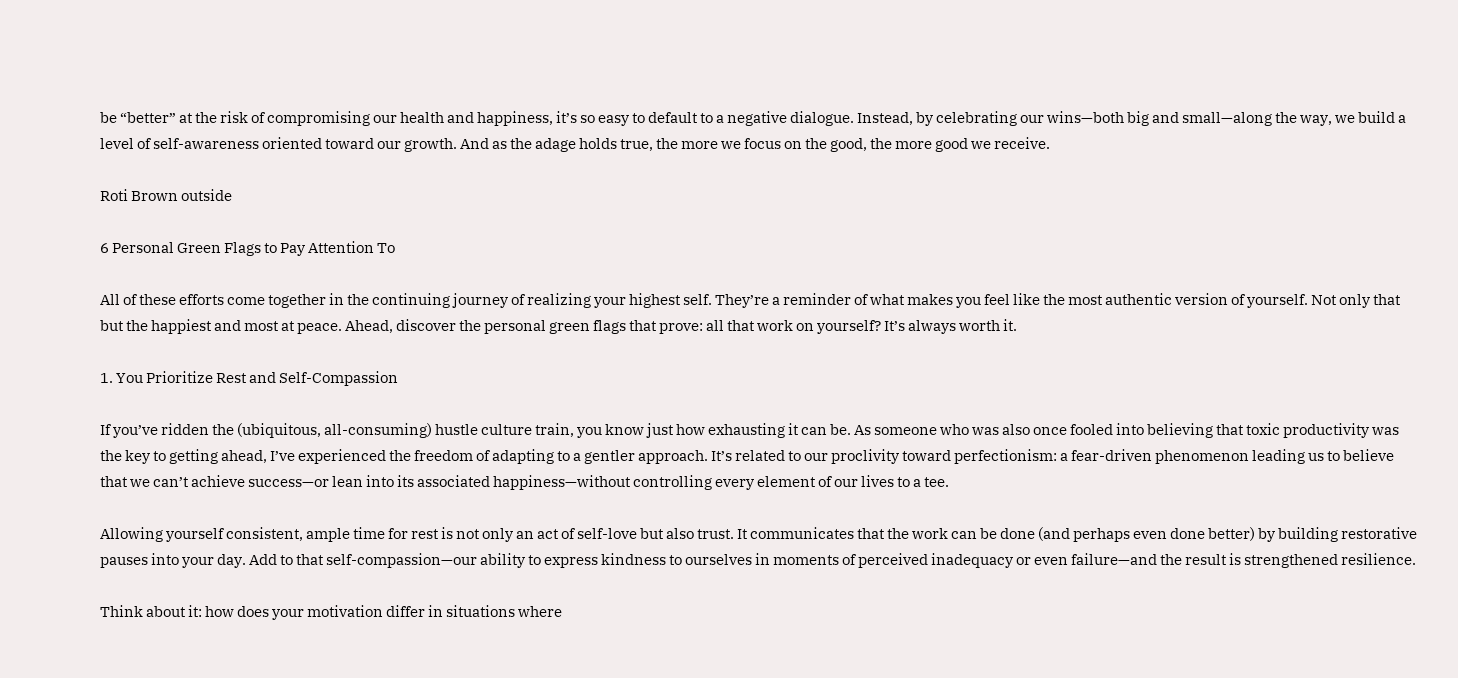be “better” at the risk of compromising our health and happiness, it’s so easy to default to a negative dialogue. Instead, by celebrating our wins—both big and small—along the way, we build a level of self-awareness oriented toward our growth. And as the adage holds true, the more we focus on the good, the more good we receive.

Roti Brown outside

6 Personal Green Flags to Pay Attention To

All of these efforts come together in the continuing journey of realizing your highest self. They’re a reminder of what makes you feel like the most authentic version of yourself. Not only that but the happiest and most at peace. Ahead, discover the personal green flags that prove: all that work on yourself? It’s always worth it.

1. You Prioritize Rest and Self-Compassion

If you’ve ridden the (ubiquitous, all-consuming) hustle culture train, you know just how exhausting it can be. As someone who was also once fooled into believing that toxic productivity was the key to getting ahead, I’ve experienced the freedom of adapting to a gentler approach. It’s related to our proclivity toward perfectionism: a fear-driven phenomenon leading us to believe that we can’t achieve success—or lean into its associated happiness—without controlling every element of our lives to a tee.

Allowing yourself consistent, ample time for rest is not only an act of self-love but also trust. It communicates that the work can be done (and perhaps even done better) by building restorative pauses into your day. Add to that self-compassion—our ability to express kindness to ourselves in moments of perceived inadequacy or even failure—and the result is strengthened resilience.

Think about it: how does your motivation differ in situations where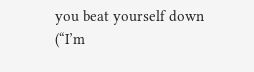you beat yourself down (“I’m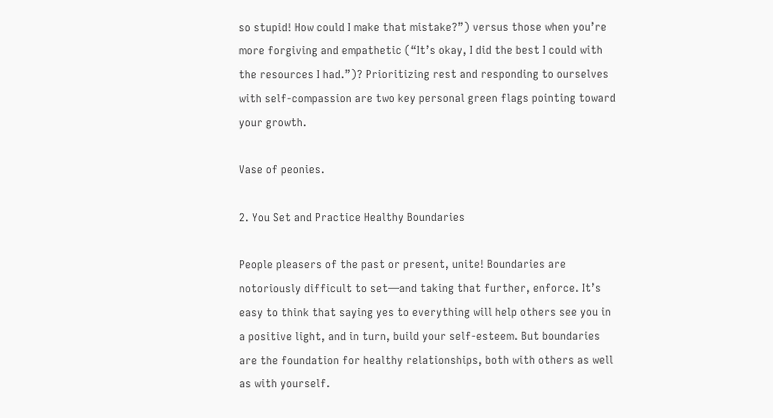so stupid! How could I make that mistake?”) versus those when you’re more forgiving and empathetic (“It’s okay, I did the best I could with the resources I had.”)? Prioritizing rest and responding to ourselves with self-compassion are two key personal green flags pointing toward your growth.

Vase of peonies.

2. You Set and Practice Healthy Boundaries

People pleasers of the past or present, unite! Boundaries are notoriously difficult to set—and taking that further, enforce. It’s easy to think that saying yes to everything will help others see you in a positive light, and in turn, build your self-esteem. But boundaries are the foundation for healthy relationships, both with others as well as with yourself.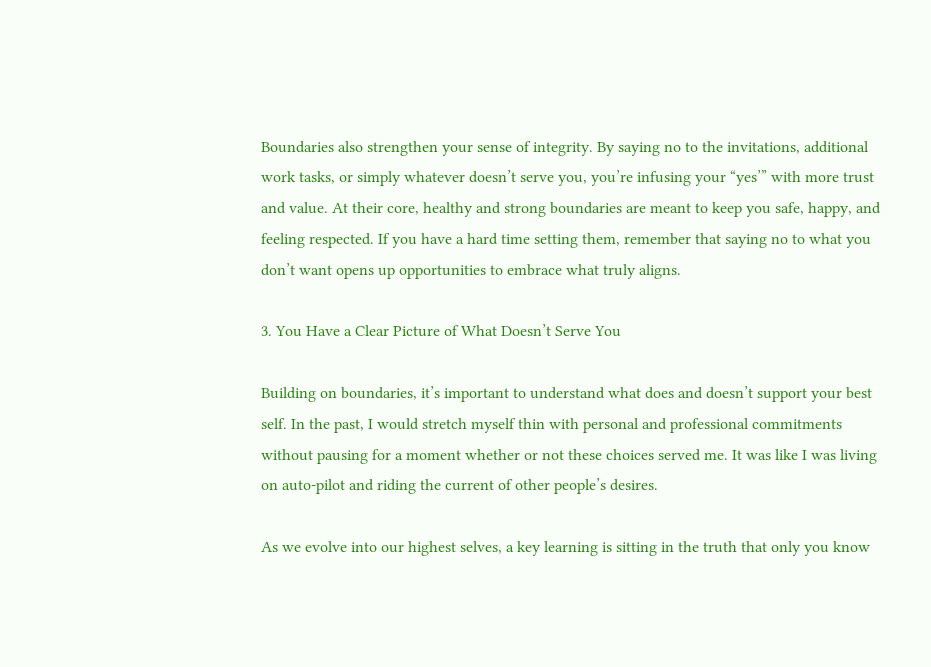Boundaries also strengthen your sense of integrity. By saying no to the invitations, additional work tasks, or simply whatever doesn’t serve you, you’re infusing your “yes’” with more trust and value. At their core, healthy and strong boundaries are meant to keep you safe, happy, and feeling respected. If you have a hard time setting them, remember that saying no to what you don’t want opens up opportunities to embrace what truly aligns.

3. You Have a Clear Picture of What Doesn’t Serve You

Building on boundaries, it’s important to understand what does and doesn’t support your best self. In the past, I would stretch myself thin with personal and professional commitments without pausing for a moment whether or not these choices served me. It was like I was living on auto-pilot and riding the current of other people’s desires.

As we evolve into our highest selves, a key learning is sitting in the truth that only you know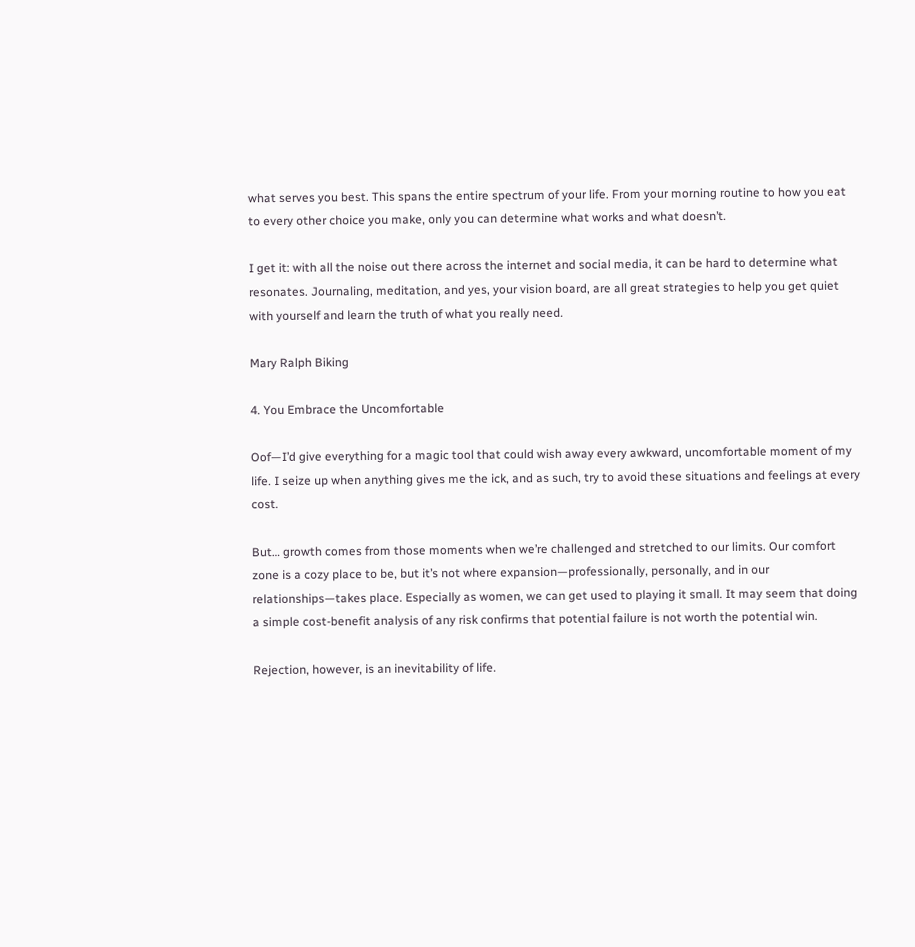what serves you best. This spans the entire spectrum of your life. From your morning routine to how you eat to every other choice you make, only you can determine what works and what doesn’t.

I get it: with all the noise out there across the internet and social media, it can be hard to determine what resonates. Journaling, meditation, and yes, your vision board, are all great strategies to help you get quiet with yourself and learn the truth of what you really need.

Mary Ralph Biking

4. You Embrace the Uncomfortable

Oof—I’d give everything for a magic tool that could wish away every awkward, uncomfortable moment of my life. I seize up when anything gives me the ick, and as such, try to avoid these situations and feelings at every cost.

But… growth comes from those moments when we’re challenged and stretched to our limits. Our comfort zone is a cozy place to be, but it’s not where expansion—professionally, personally, and in our relationships—takes place. Especially as women, we can get used to playing it small. It may seem that doing a simple cost-benefit analysis of any risk confirms that potential failure is not worth the potential win.

Rejection, however, is an inevitability of life.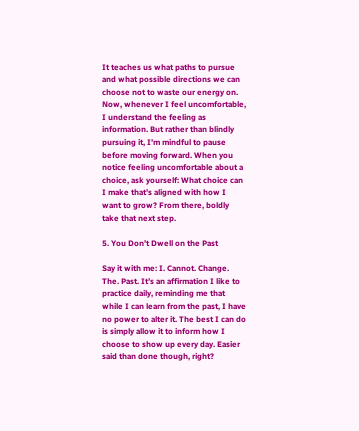It teaches us what paths to pursue and what possible directions we can choose not to waste our energy on. Now, whenever I feel uncomfortable, I understand the feeling as information. But rather than blindly pursuing it, I’m mindful to pause before moving forward. When you notice feeling uncomfortable about a choice, ask yourself: What choice can I make that’s aligned with how I want to grow? From there, boldly take that next step.

5. You Don’t Dwell on the Past

Say it with me: I. Cannot. Change. The. Past. It’s an affirmation I like to practice daily, reminding me that while I can learn from the past, I have no power to alter it. The best I can do is simply allow it to inform how I choose to show up every day. Easier said than done though, right?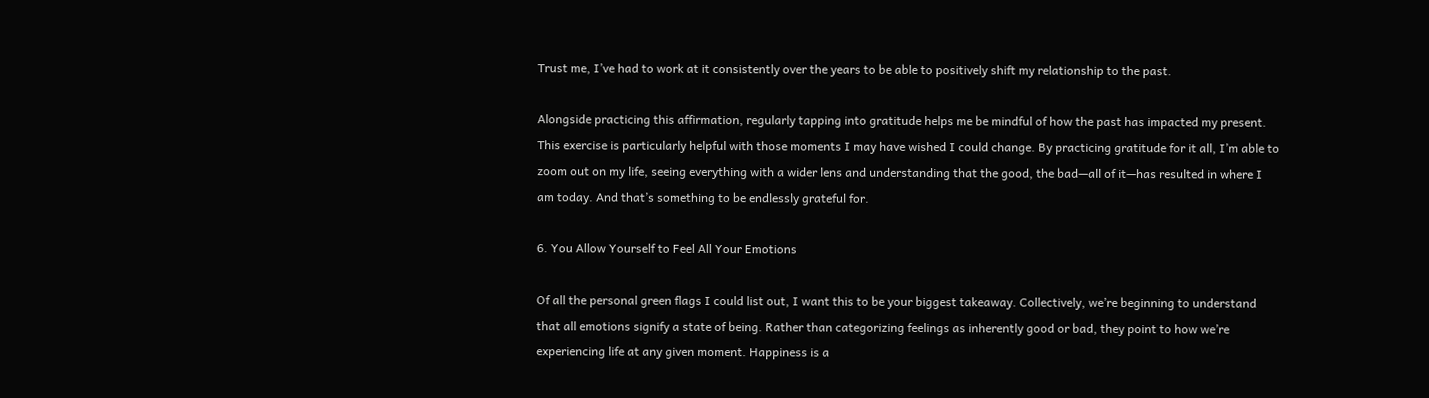Trust me, I’ve had to work at it consistently over the years to be able to positively shift my relationship to the past.

Alongside practicing this affirmation, regularly tapping into gratitude helps me be mindful of how the past has impacted my present. This exercise is particularly helpful with those moments I may have wished I could change. By practicing gratitude for it all, I’m able to zoom out on my life, seeing everything with a wider lens and understanding that the good, the bad—all of it—has resulted in where I am today. And that’s something to be endlessly grateful for.

6. You Allow Yourself to Feel All Your Emotions

Of all the personal green flags I could list out, I want this to be your biggest takeaway. Collectively, we’re beginning to understand that all emotions signify a state of being. Rather than categorizing feelings as inherently good or bad, they point to how we’re experiencing life at any given moment. Happiness is a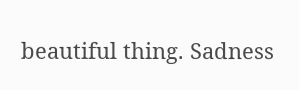beautiful thing. Sadness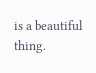is a beautiful thing.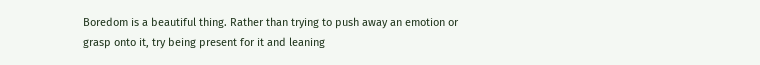Boredom is a beautiful thing. Rather than trying to push away an emotion or grasp onto it, try being present for it and leaning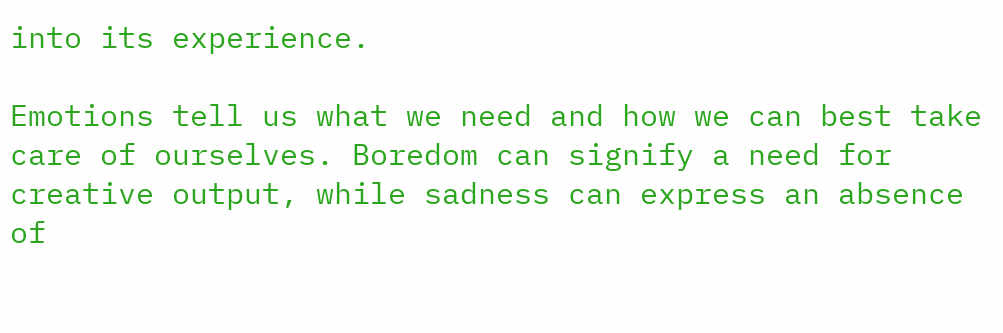into its experience.

Emotions tell us what we need and how we can best take care of ourselves. Boredom can signify a need for creative output, while sadness can express an absence of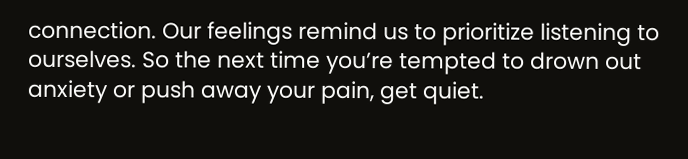connection. Our feelings remind us to prioritize listening to ourselves. So the next time you’re tempted to drown out anxiety or push away your pain, get quiet.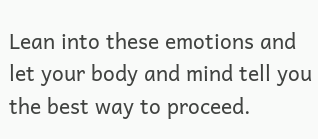Lean into these emotions and let your body and mind tell you the best way to proceed.